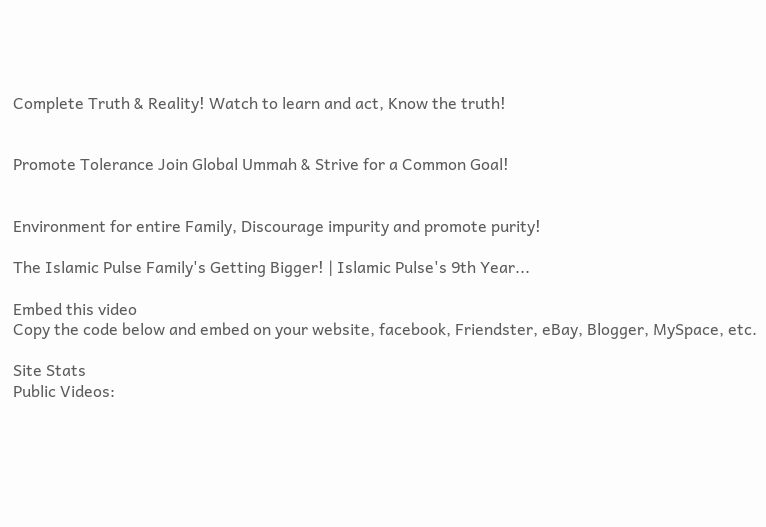Complete Truth & Reality! Watch to learn and act, Know the truth!


Promote Tolerance Join Global Ummah & Strive for a Common Goal!


Environment for entire Family, Discourage impurity and promote purity!

The Islamic Pulse Family's Getting Bigger! | Islamic Pulse's 9th Year...

Embed this video
Copy the code below and embed on your website, facebook, Friendster, eBay, Blogger, MySpace, etc.

Site Stats
Public Videos: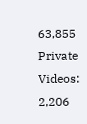63,855
Private Videos: 2,206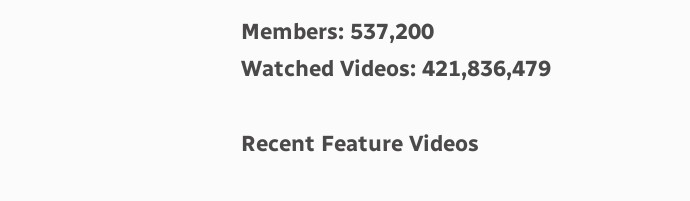Members: 537,200
Watched Videos: 421,836,479

Recent Feature Videos